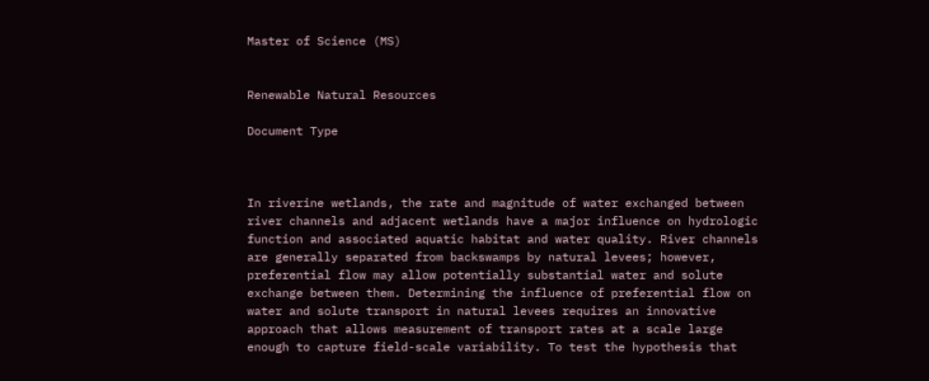Master of Science (MS)


Renewable Natural Resources

Document Type



In riverine wetlands, the rate and magnitude of water exchanged between river channels and adjacent wetlands have a major influence on hydrologic function and associated aquatic habitat and water quality. River channels are generally separated from backswamps by natural levees; however, preferential flow may allow potentially substantial water and solute exchange between them. Determining the influence of preferential flow on water and solute transport in natural levees requires an innovative approach that allows measurement of transport rates at a scale large enough to capture field-scale variability. To test the hypothesis that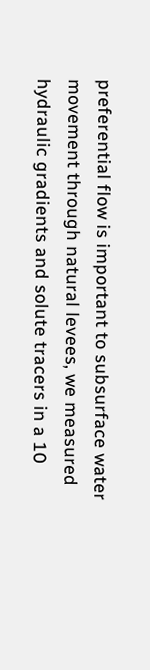preferential flow is important to subsurface water movement through natural levees, we measured hydraulic gradients and solute tracers in a 10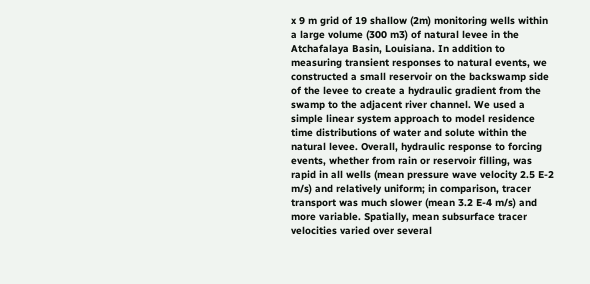x 9 m grid of 19 shallow (2m) monitoring wells within a large volume (300 m3) of natural levee in the Atchafalaya Basin, Louisiana. In addition to measuring transient responses to natural events, we constructed a small reservoir on the backswamp side of the levee to create a hydraulic gradient from the swamp to the adjacent river channel. We used a simple linear system approach to model residence time distributions of water and solute within the natural levee. Overall, hydraulic response to forcing events, whether from rain or reservoir filling, was rapid in all wells (mean pressure wave velocity 2.5 E-2 m/s) and relatively uniform; in comparison, tracer transport was much slower (mean 3.2 E-4 m/s) and more variable. Spatially, mean subsurface tracer velocities varied over several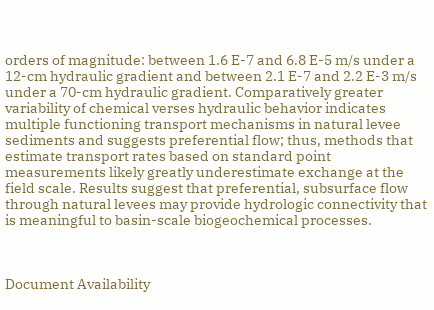orders of magnitude: between 1.6 E-7 and 6.8 E-5 m/s under a 12-cm hydraulic gradient and between 2.1 E-7 and 2.2 E-3 m/s under a 70-cm hydraulic gradient. Comparatively greater variability of chemical verses hydraulic behavior indicates multiple functioning transport mechanisms in natural levee sediments and suggests preferential flow; thus, methods that estimate transport rates based on standard point measurements likely greatly underestimate exchange at the field scale. Results suggest that preferential, subsurface flow through natural levees may provide hydrologic connectivity that is meaningful to basin-scale biogeochemical processes.



Document Availability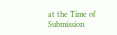at the Time of Submission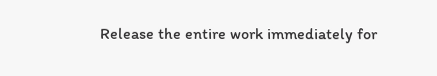Release the entire work immediately for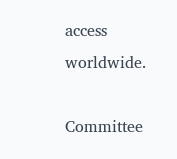access worldwide.

Committee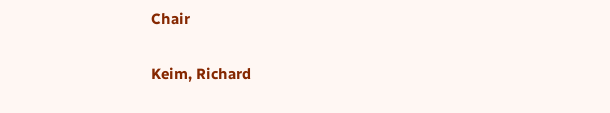Chair

Keim, Richard